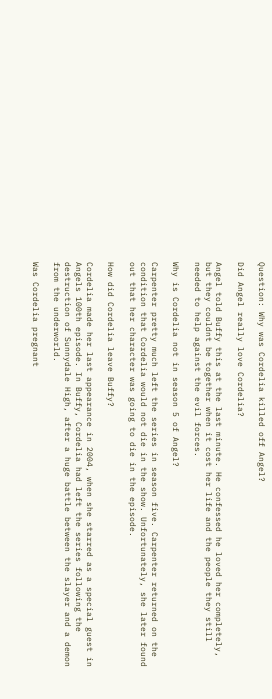Question: Why was Cordelia killed off Angel?

Did Angel really love Cordelia?

Angel told Buffy this at the last minute. He confessed he loved her completely, but they couldnt be together when it cost her life and the people they still needed to help against the evil forces.

Why is Cordelia not in season 5 of Angel?

Carpenter pretty much left the series in season five. Carpenter returned on the condition that Cordelia would not die in the show. Unfortunately, she later found out that her character was going to die in the episode.

How did Cordelia leave Buffy?

Cordelia made her last appearance in 2004, when she starred as a special guest in Angels 100th episode. In Buffy, Cordelia had left the series following the destruction of Sunnydale High, after a huge battle between the slayer and a demon from the underworld.

Was Cordelia pregnant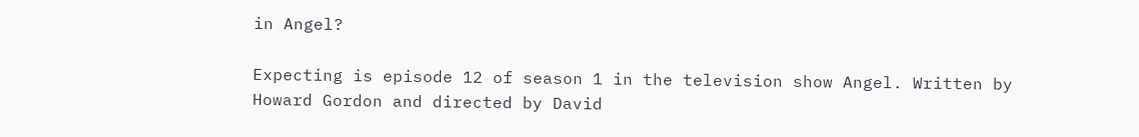in Angel?

Expecting is episode 12 of season 1 in the television show Angel. Written by Howard Gordon and directed by David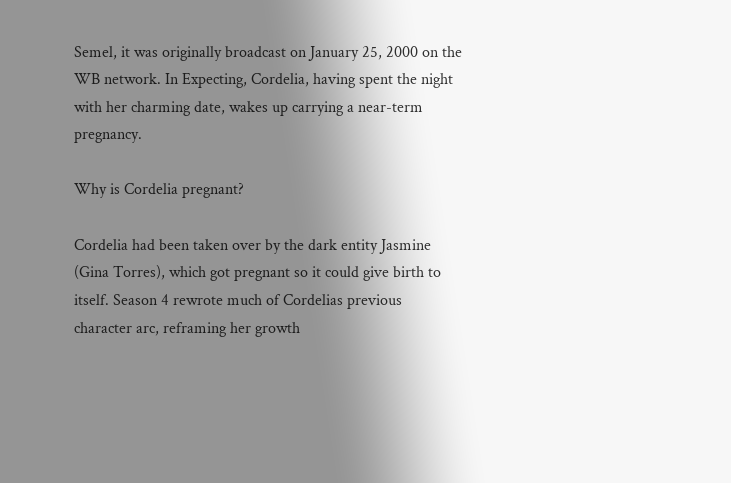Semel, it was originally broadcast on January 25, 2000 on the WB network. In Expecting, Cordelia, having spent the night with her charming date, wakes up carrying a near-term pregnancy.

Why is Cordelia pregnant?

Cordelia had been taken over by the dark entity Jasmine (Gina Torres), which got pregnant so it could give birth to itself. Season 4 rewrote much of Cordelias previous character arc, reframing her growth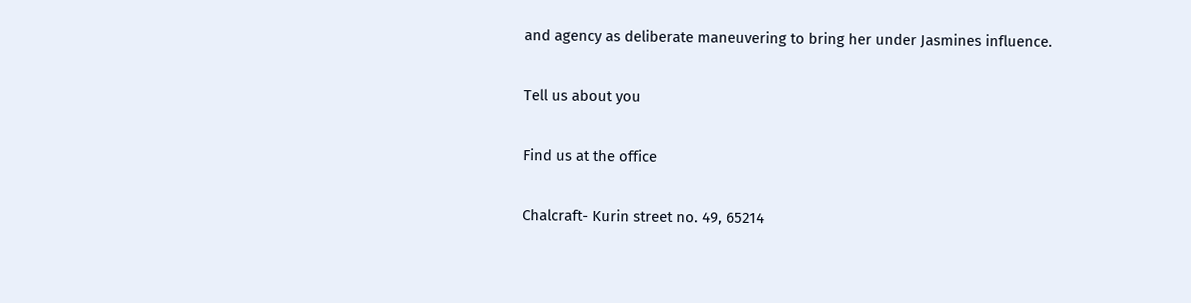and agency as deliberate maneuvering to bring her under Jasmines influence.

Tell us about you

Find us at the office

Chalcraft- Kurin street no. 49, 65214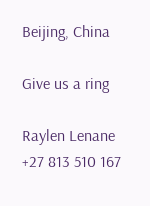Beijing, China

Give us a ring

Raylen Lenane
+27 813 510 167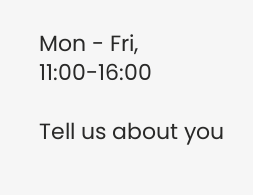Mon - Fri, 11:00-16:00

Tell us about you